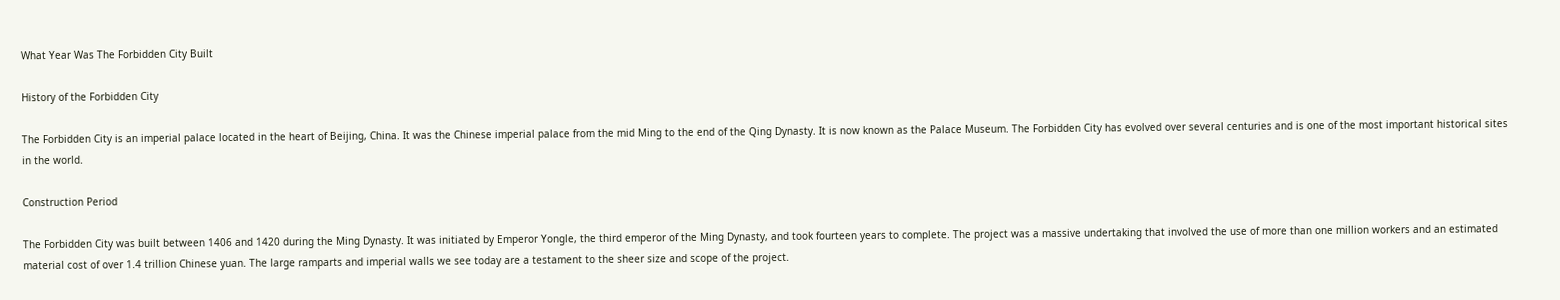What Year Was The Forbidden City Built

History of the Forbidden City

The Forbidden City is an imperial palace located in the heart of Beijing, China. It was the Chinese imperial palace from the mid Ming to the end of the Qing Dynasty. It is now known as the Palace Museum. The Forbidden City has evolved over several centuries and is one of the most important historical sites in the world.

Construction Period

The Forbidden City was built between 1406 and 1420 during the Ming Dynasty. It was initiated by Emperor Yongle, the third emperor of the Ming Dynasty, and took fourteen years to complete. The project was a massive undertaking that involved the use of more than one million workers and an estimated material cost of over 1.4 trillion Chinese yuan. The large ramparts and imperial walls we see today are a testament to the sheer size and scope of the project.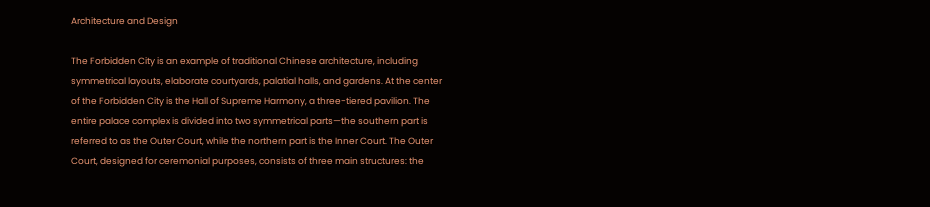Architecture and Design

The Forbidden City is an example of traditional Chinese architecture, including symmetrical layouts, elaborate courtyards, palatial halls, and gardens. At the center of the Forbidden City is the Hall of Supreme Harmony, a three-tiered pavilion. The entire palace complex is divided into two symmetrical parts—the southern part is referred to as the Outer Court, while the northern part is the Inner Court. The Outer Court, designed for ceremonial purposes, consists of three main structures: the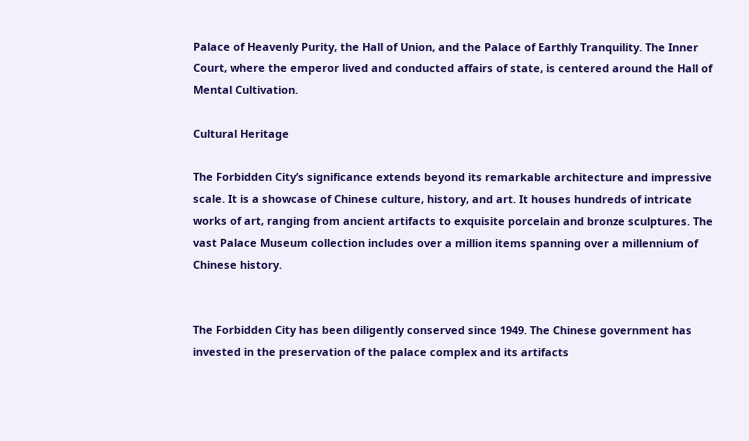Palace of Heavenly Purity, the Hall of Union, and the Palace of Earthly Tranquility. The Inner Court, where the emperor lived and conducted affairs of state, is centered around the Hall of Mental Cultivation.

Cultural Heritage

The Forbidden City’s significance extends beyond its remarkable architecture and impressive scale. It is a showcase of Chinese culture, history, and art. It houses hundreds of intricate works of art, ranging from ancient artifacts to exquisite porcelain and bronze sculptures. The vast Palace Museum collection includes over a million items spanning over a millennium of Chinese history.


The Forbidden City has been diligently conserved since 1949. The Chinese government has invested in the preservation of the palace complex and its artifacts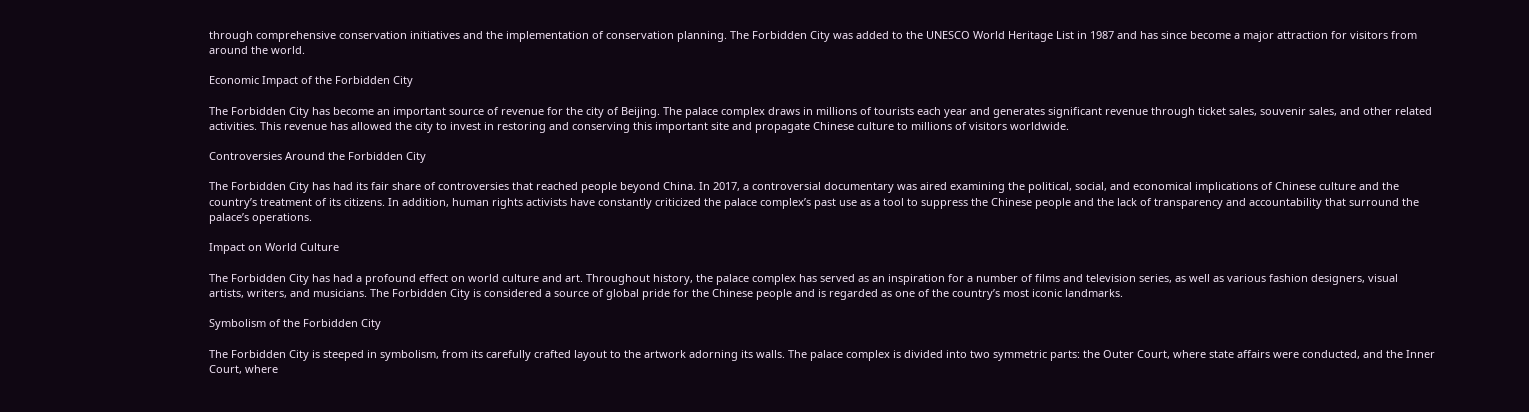through comprehensive conservation initiatives and the implementation of conservation planning. The Forbidden City was added to the UNESCO World Heritage List in 1987 and has since become a major attraction for visitors from around the world.

Economic Impact of the Forbidden City

The Forbidden City has become an important source of revenue for the city of Beijing. The palace complex draws in millions of tourists each year and generates significant revenue through ticket sales, souvenir sales, and other related activities. This revenue has allowed the city to invest in restoring and conserving this important site and propagate Chinese culture to millions of visitors worldwide.

Controversies Around the Forbidden City

The Forbidden City has had its fair share of controversies that reached people beyond China. In 2017, a controversial documentary was aired examining the political, social, and economical implications of Chinese culture and the country’s treatment of its citizens. In addition, human rights activists have constantly criticized the palace complex’s past use as a tool to suppress the Chinese people and the lack of transparency and accountability that surround the palace’s operations.

Impact on World Culture

The Forbidden City has had a profound effect on world culture and art. Throughout history, the palace complex has served as an inspiration for a number of films and television series, as well as various fashion designers, visual artists, writers, and musicians. The Forbidden City is considered a source of global pride for the Chinese people and is regarded as one of the country’s most iconic landmarks.

Symbolism of the Forbidden City

The Forbidden City is steeped in symbolism, from its carefully crafted layout to the artwork adorning its walls. The palace complex is divided into two symmetric parts: the Outer Court, where state affairs were conducted, and the Inner Court, where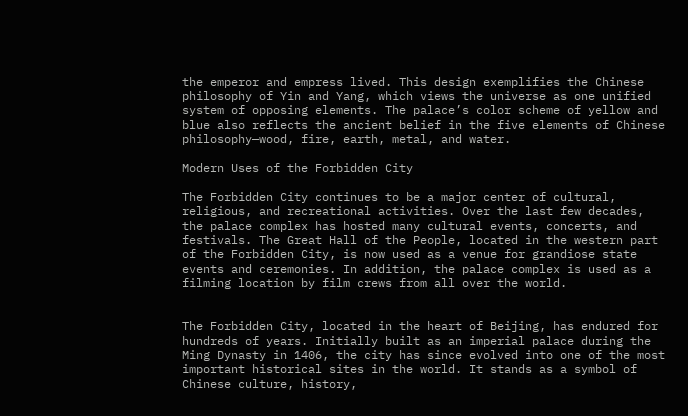the emperor and empress lived. This design exemplifies the Chinese philosophy of Yin and Yang, which views the universe as one unified system of opposing elements. The palace’s color scheme of yellow and blue also reflects the ancient belief in the five elements of Chinese philosophy—wood, fire, earth, metal, and water.

Modern Uses of the Forbidden City

The Forbidden City continues to be a major center of cultural, religious, and recreational activities. Over the last few decades, the palace complex has hosted many cultural events, concerts, and festivals. The Great Hall of the People, located in the western part of the Forbidden City, is now used as a venue for grandiose state events and ceremonies. In addition, the palace complex is used as a filming location by film crews from all over the world.


The Forbidden City, located in the heart of Beijing, has endured for hundreds of years. Initially built as an imperial palace during the Ming Dynasty in 1406, the city has since evolved into one of the most important historical sites in the world. It stands as a symbol of Chinese culture, history,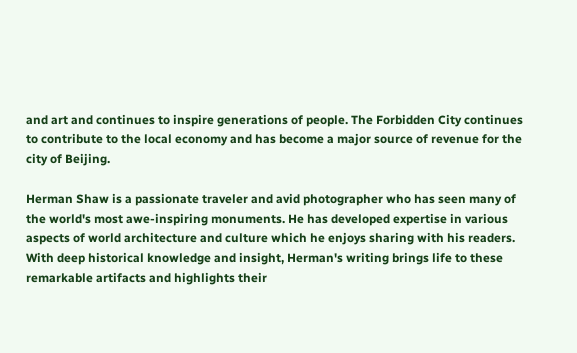and art and continues to inspire generations of people. The Forbidden City continues to contribute to the local economy and has become a major source of revenue for the city of Beijing.

Herman Shaw is a passionate traveler and avid photographer who has seen many of the world's most awe-inspiring monuments. He has developed expertise in various aspects of world architecture and culture which he enjoys sharing with his readers. With deep historical knowledge and insight, Herman's writing brings life to these remarkable artifacts and highlights their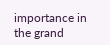importance in the grand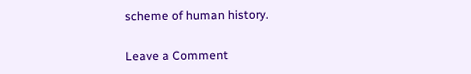scheme of human history.

Leave a Comment